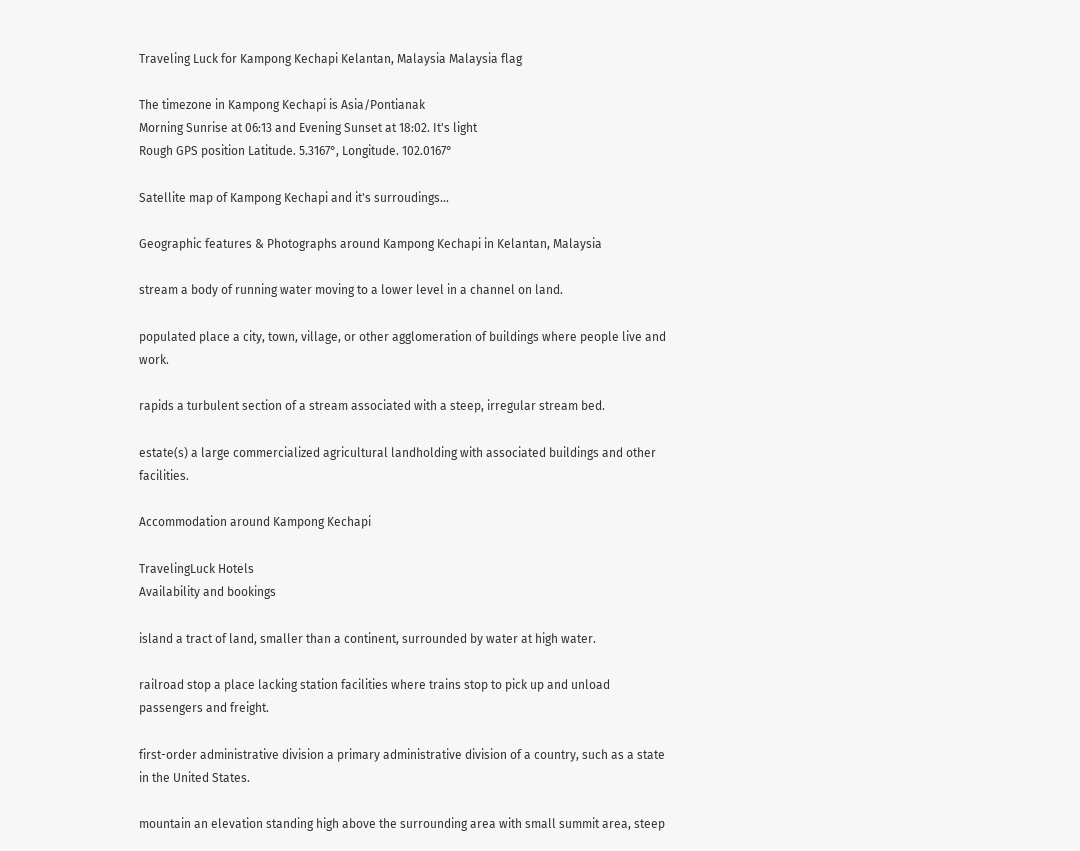Traveling Luck for Kampong Kechapi Kelantan, Malaysia Malaysia flag

The timezone in Kampong Kechapi is Asia/Pontianak
Morning Sunrise at 06:13 and Evening Sunset at 18:02. It's light
Rough GPS position Latitude. 5.3167°, Longitude. 102.0167°

Satellite map of Kampong Kechapi and it's surroudings...

Geographic features & Photographs around Kampong Kechapi in Kelantan, Malaysia

stream a body of running water moving to a lower level in a channel on land.

populated place a city, town, village, or other agglomeration of buildings where people live and work.

rapids a turbulent section of a stream associated with a steep, irregular stream bed.

estate(s) a large commercialized agricultural landholding with associated buildings and other facilities.

Accommodation around Kampong Kechapi

TravelingLuck Hotels
Availability and bookings

island a tract of land, smaller than a continent, surrounded by water at high water.

railroad stop a place lacking station facilities where trains stop to pick up and unload passengers and freight.

first-order administrative division a primary administrative division of a country, such as a state in the United States.

mountain an elevation standing high above the surrounding area with small summit area, steep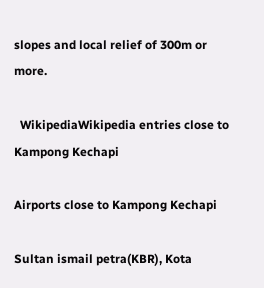slopes and local relief of 300m or more.

  WikipediaWikipedia entries close to Kampong Kechapi

Airports close to Kampong Kechapi

Sultan ismail petra(KBR), Kota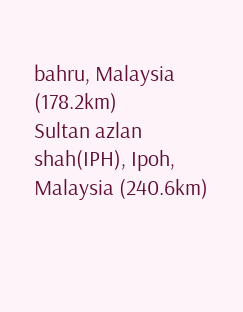bahru, Malaysia (178.2km)
Sultan azlan shah(IPH), Ipoh, Malaysia (240.6km)